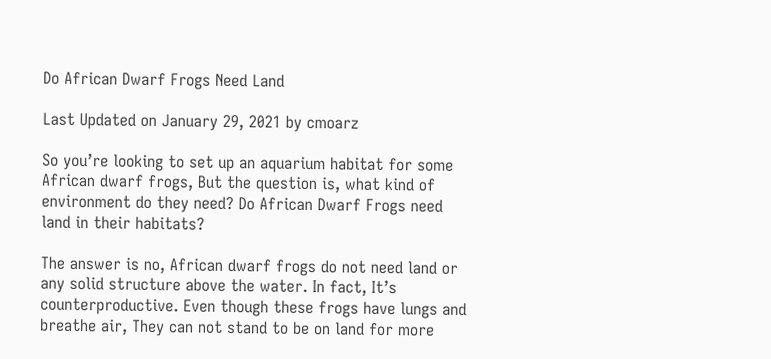Do African Dwarf Frogs Need Land

Last Updated on January 29, 2021 by cmoarz

So you’re looking to set up an aquarium habitat for some African dwarf frogs, But the question is, what kind of environment do they need? Do African Dwarf Frogs need land in their habitats?

The answer is no, African dwarf frogs do not need land or any solid structure above the water. In fact, It’s counterproductive. Even though these frogs have lungs and breathe air, They can not stand to be on land for more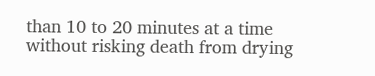than 10 to 20 minutes at a time without risking death from drying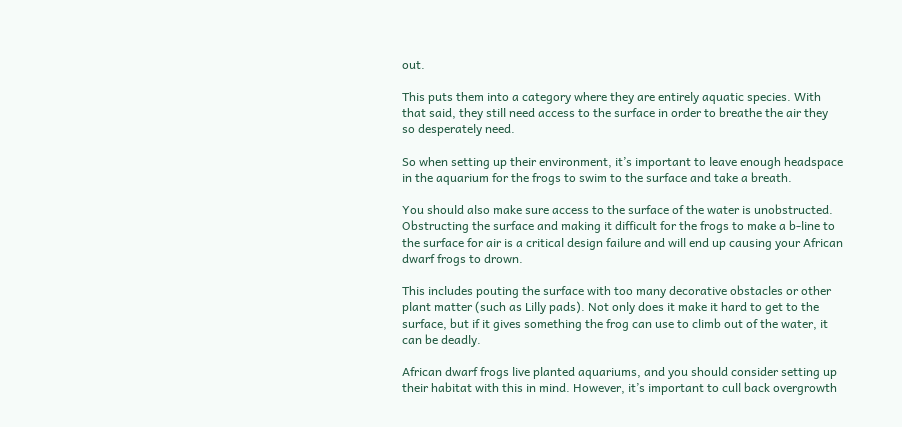out.

This puts them into a category where they are entirely aquatic species. With that said, they still need access to the surface in order to breathe the air they so desperately need.

So when setting up their environment, it’s important to leave enough headspace in the aquarium for the frogs to swim to the surface and take a breath.

You should also make sure access to the surface of the water is unobstructed. Obstructing the surface and making it difficult for the frogs to make a b-line to the surface for air is a critical design failure and will end up causing your African dwarf frogs to drown.

This includes pouting the surface with too many decorative obstacles or other plant matter (such as Lilly pads). Not only does it make it hard to get to the surface, but if it gives something the frog can use to climb out of the water, it can be deadly.

African dwarf frogs live planted aquariums, and you should consider setting up their habitat with this in mind. However, it’s important to cull back overgrowth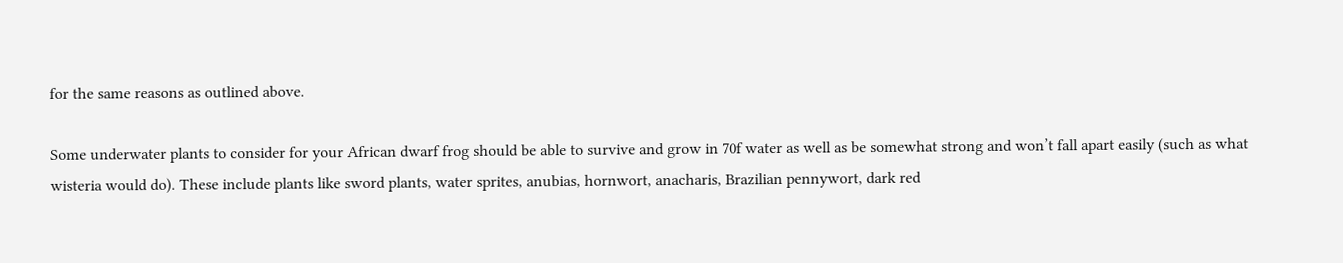for the same reasons as outlined above.

Some underwater plants to consider for your African dwarf frog should be able to survive and grow in 70f water as well as be somewhat strong and won’t fall apart easily (such as what wisteria would do). These include plants like sword plants, water sprites, anubias, hornwort, anacharis, Brazilian pennywort, dark red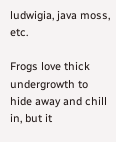ludwigia, java moss, etc.

Frogs love thick undergrowth to hide away and chill in, but it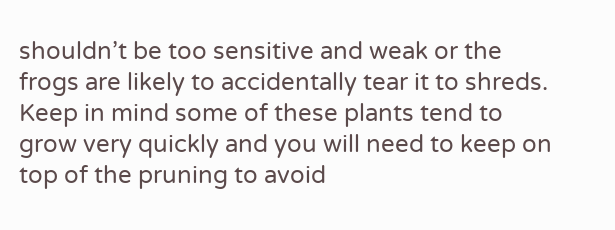shouldn’t be too sensitive and weak or the frogs are likely to accidentally tear it to shreds. Keep in mind some of these plants tend to grow very quickly and you will need to keep on top of the pruning to avoid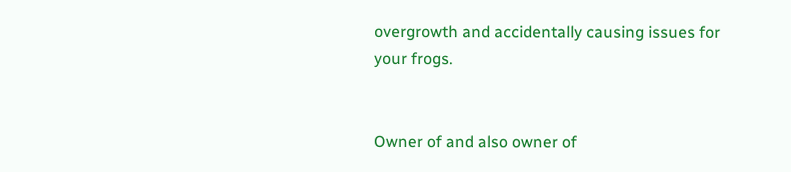overgrowth and accidentally causing issues for your frogs.


Owner of and also owner of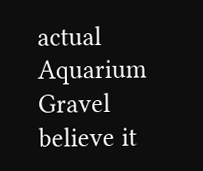actual Aquarium Gravel believe it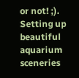or not! ;). Setting up beautiful aquarium sceneries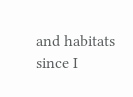and habitats since I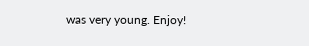was very young. Enjoy!